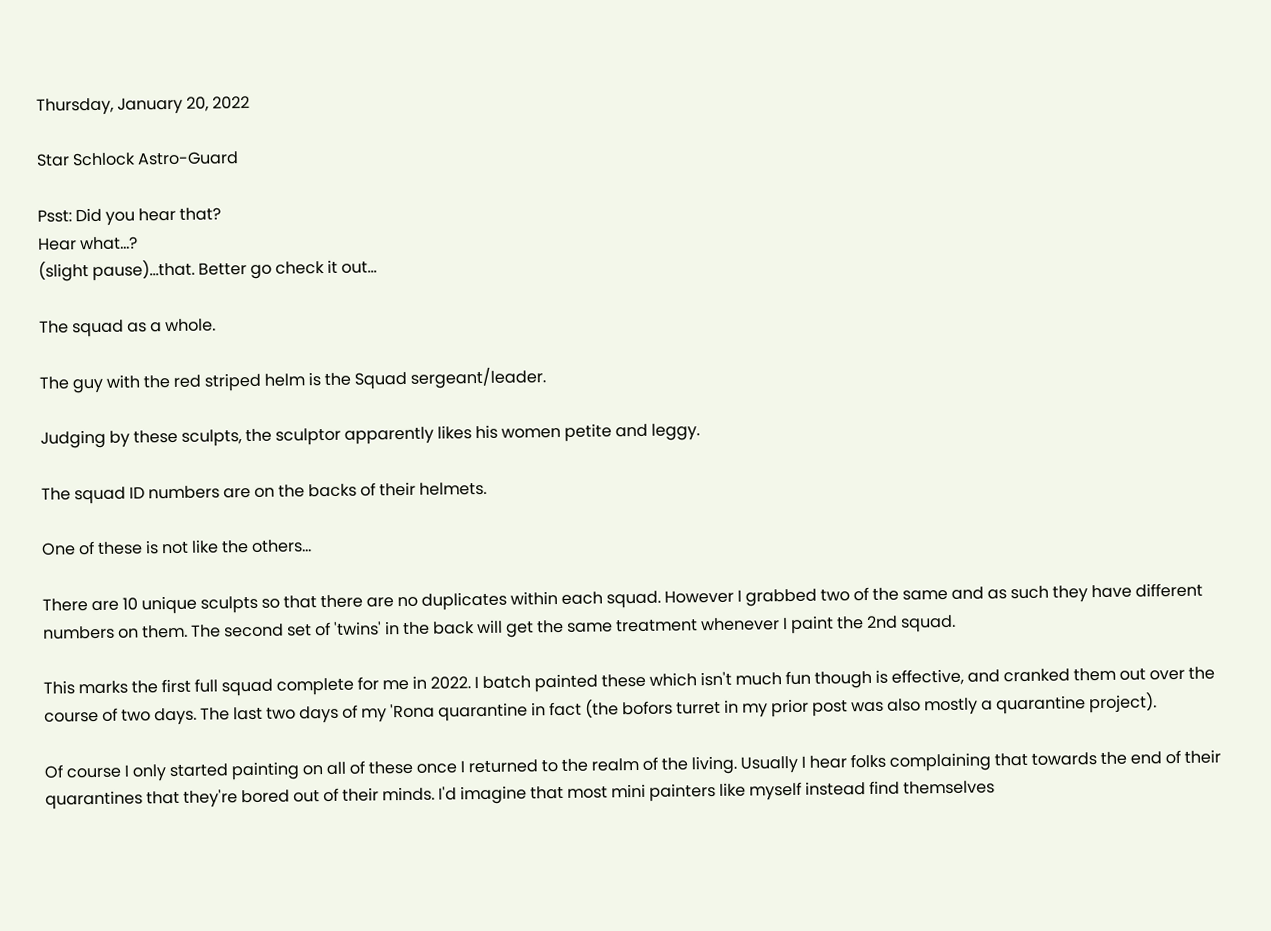Thursday, January 20, 2022

Star Schlock Astro-Guard

Psst: Did you hear that?
Hear what...?
(slight pause)...that. Better go check it out...

The squad as a whole.

The guy with the red striped helm is the Squad sergeant/leader.

Judging by these sculpts, the sculptor apparently likes his women petite and leggy.

The squad ID numbers are on the backs of their helmets.

One of these is not like the others...

There are 10 unique sculpts so that there are no duplicates within each squad. However I grabbed two of the same and as such they have different numbers on them. The second set of 'twins' in the back will get the same treatment whenever I paint the 2nd squad.

This marks the first full squad complete for me in 2022. I batch painted these which isn't much fun though is effective, and cranked them out over the course of two days. The last two days of my 'Rona quarantine in fact (the bofors turret in my prior post was also mostly a quarantine project).

Of course I only started painting on all of these once I returned to the realm of the living. Usually I hear folks complaining that towards the end of their quarantines that they're bored out of their minds. I'd imagine that most mini painters like myself instead find themselves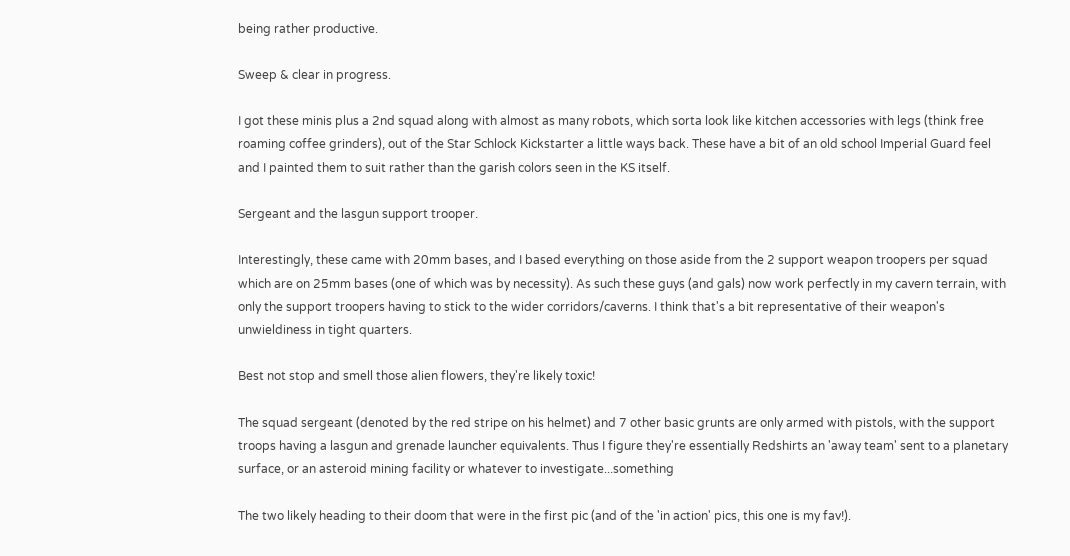being rather productive.

Sweep & clear in progress.

I got these minis plus a 2nd squad along with almost as many robots, which sorta look like kitchen accessories with legs (think free roaming coffee grinders), out of the Star Schlock Kickstarter a little ways back. These have a bit of an old school Imperial Guard feel and I painted them to suit rather than the garish colors seen in the KS itself.

Sergeant and the lasgun support trooper.

Interestingly, these came with 20mm bases, and I based everything on those aside from the 2 support weapon troopers per squad which are on 25mm bases (one of which was by necessity). As such these guys (and gals) now work perfectly in my cavern terrain, with only the support troopers having to stick to the wider corridors/caverns. I think that's a bit representative of their weapon's unwieldiness in tight quarters.

Best not stop and smell those alien flowers, they're likely toxic!

The squad sergeant (denoted by the red stripe on his helmet) and 7 other basic grunts are only armed with pistols, with the support troops having a lasgun and grenade launcher equivalents. Thus I figure they're essentially Redshirts an 'away team' sent to a planetary surface, or an asteroid mining facility or whatever to investigate...something

The two likely heading to their doom that were in the first pic (and of the 'in action' pics, this one is my fav!).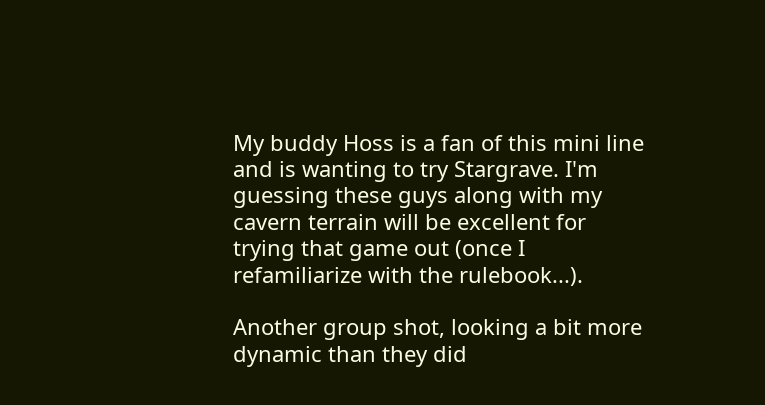My buddy Hoss is a fan of this mini line and is wanting to try Stargrave. I'm guessing these guys along with my cavern terrain will be excellent for trying that game out (once I refamiliarize with the rulebook...).

Another group shot, looking a bit more dynamic than they did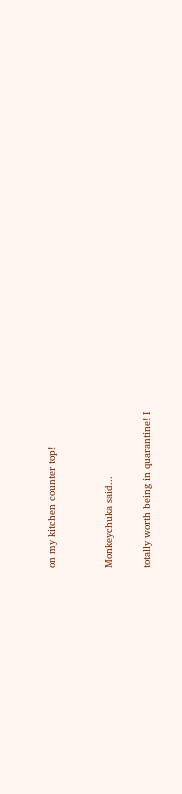on my kitchen counter top!


Monkeychuka said...

totally worth being in quarantine! I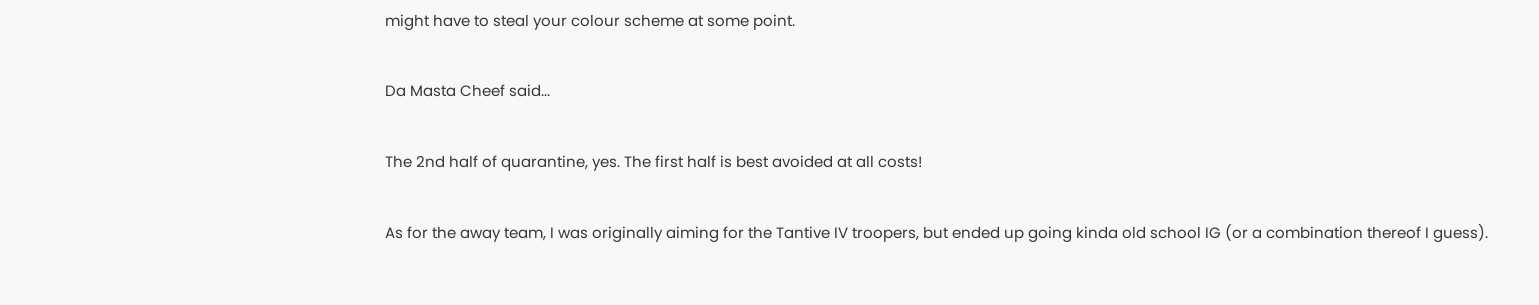might have to steal your colour scheme at some point.

Da Masta Cheef said...

The 2nd half of quarantine, yes. The first half is best avoided at all costs!

As for the away team, I was originally aiming for the Tantive IV troopers, but ended up going kinda old school IG (or a combination thereof I guess).